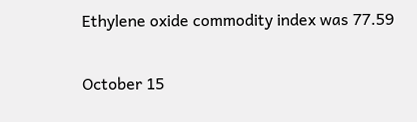Ethylene oxide commodity index was 77.59

October 15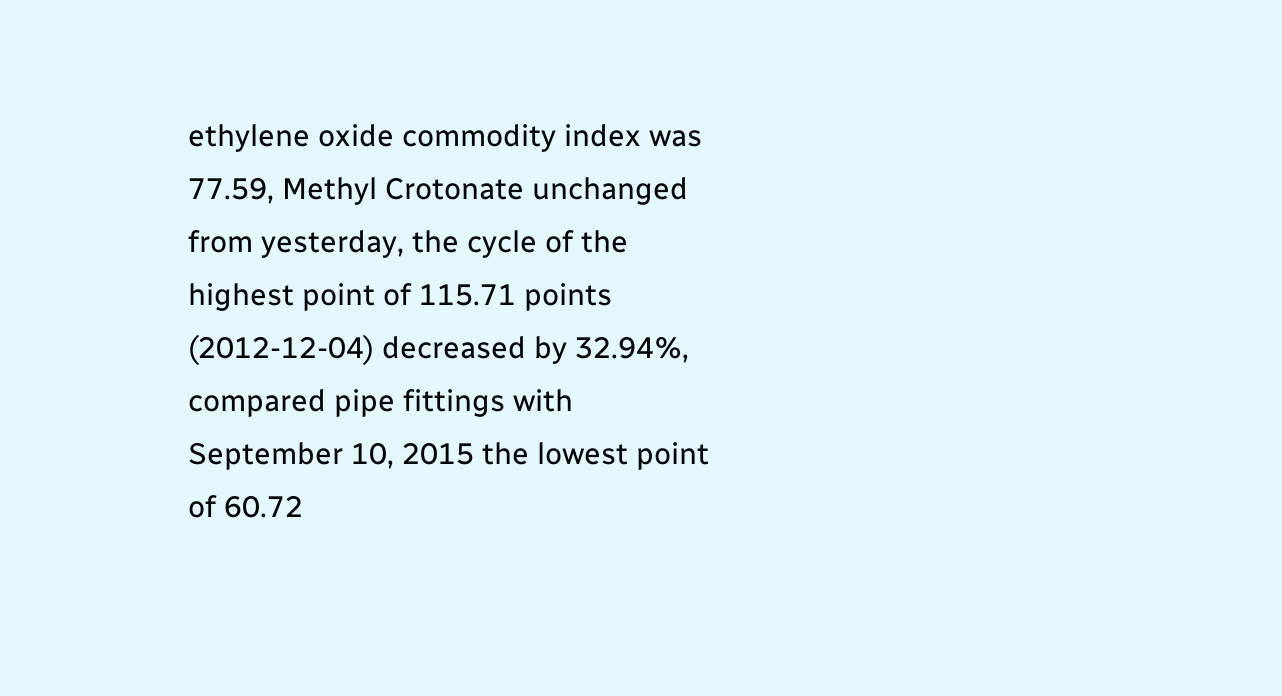ethylene oxide commodity index was 77.59, Methyl Crotonate unchanged from yesterday, the cycle of the highest point of 115.71 points (2012-12-04) decreased by 32.94%, compared pipe fittings with September 10, 2015 the lowest point of 60.72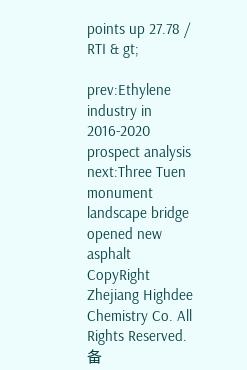points up 27.78 / RTI & gt;

prev:Ethylene industry in 2016-2020 prospect analysis
next:Three Tuen monument landscape bridge opened new asphalt
CopyRight Zhejiang Highdee Chemistry Co. All Rights Reserved. 备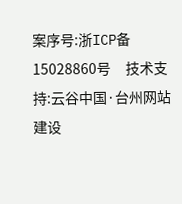案序号:浙ICP备15028860号     技术支持:云谷中国·台州网站建设